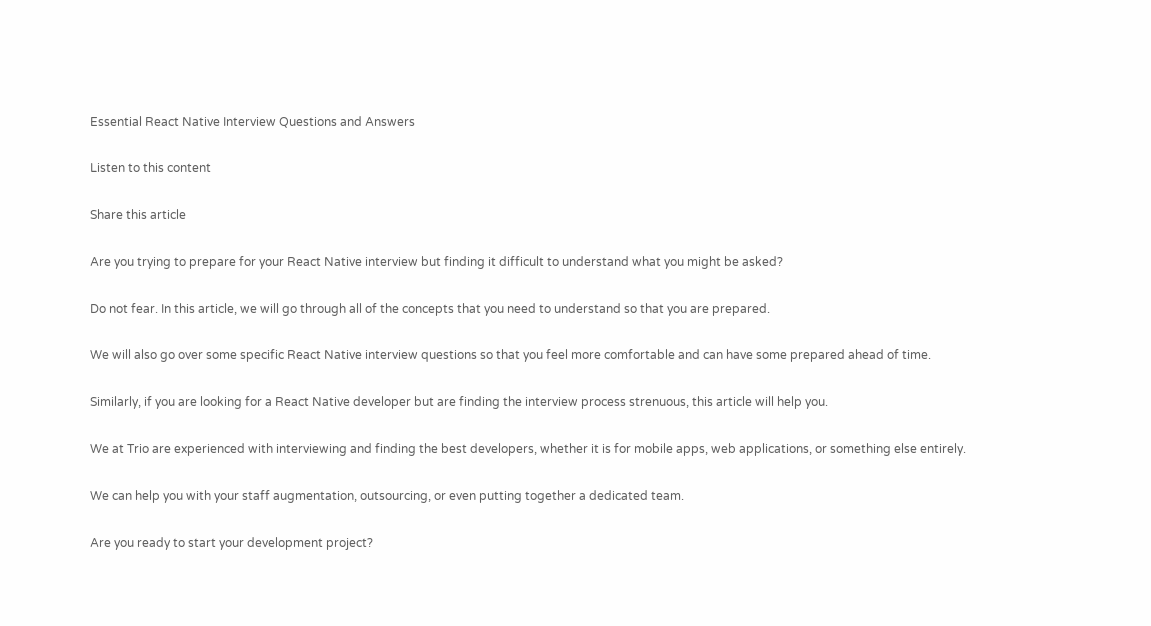Essential React Native Interview Questions and Answers

Listen to this content

Share this article

Are you trying to prepare for your React Native interview but finding it difficult to understand what you might be asked?

Do not fear. In this article, we will go through all of the concepts that you need to understand so that you are prepared.

We will also go over some specific React Native interview questions so that you feel more comfortable and can have some prepared ahead of time.

Similarly, if you are looking for a React Native developer but are finding the interview process strenuous, this article will help you.

We at Trio are experienced with interviewing and finding the best developers, whether it is for mobile apps, web applications, or something else entirely.

We can help you with your staff augmentation, outsourcing, or even putting together a dedicated team.

Are you ready to start your development project?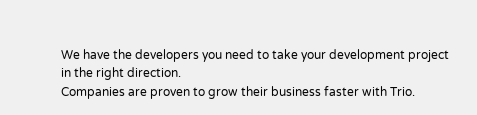We have the developers you need to take your development project in the right direction.
Companies are proven to grow their business faster with Trio.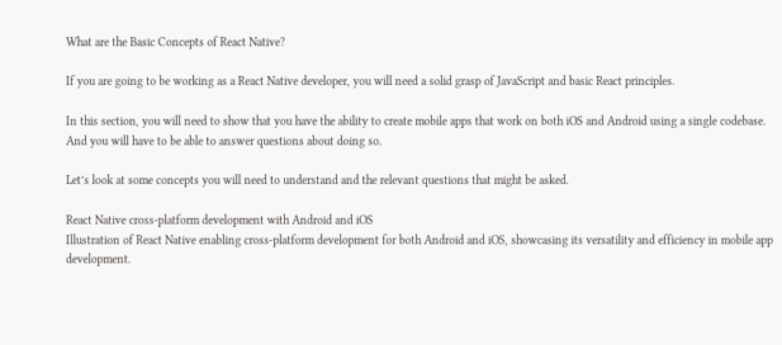What are the Basic Concepts of React Native?

If you are going to be working as a React Native developer, you will need a solid grasp of JavaScript and basic React principles.

In this section, you will need to show that you have the ability to create mobile apps that work on both iOS and Android using a single codebase. And you will have to be able to answer questions about doing so.

Let’s look at some concepts you will need to understand and the relevant questions that might be asked.

React Native cross-platform development with Android and iOS
Illustration of React Native enabling cross-platform development for both Android and iOS, showcasing its versatility and efficiency in mobile app development.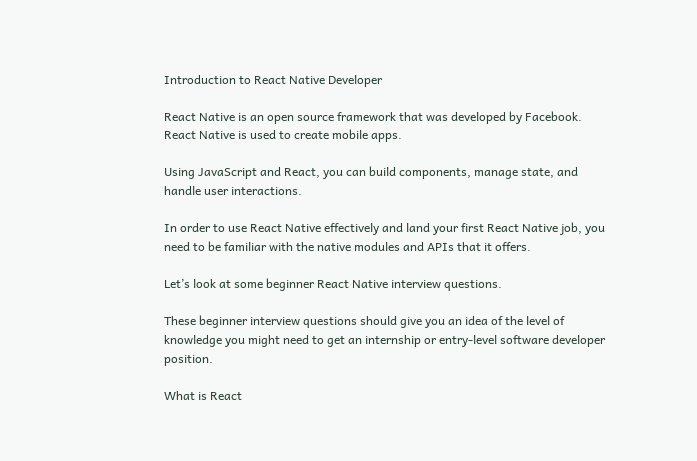Introduction to React Native Developer

React Native is an open source framework that was developed by Facebook. React Native is used to create mobile apps.

Using JavaScript and React, you can build components, manage state, and handle user interactions.

In order to use React Native effectively and land your first React Native job, you need to be familiar with the native modules and APIs that it offers.

Let’s look at some beginner React Native interview questions.

These beginner interview questions should give you an idea of the level of knowledge you might need to get an internship or entry-level software developer position.

What is React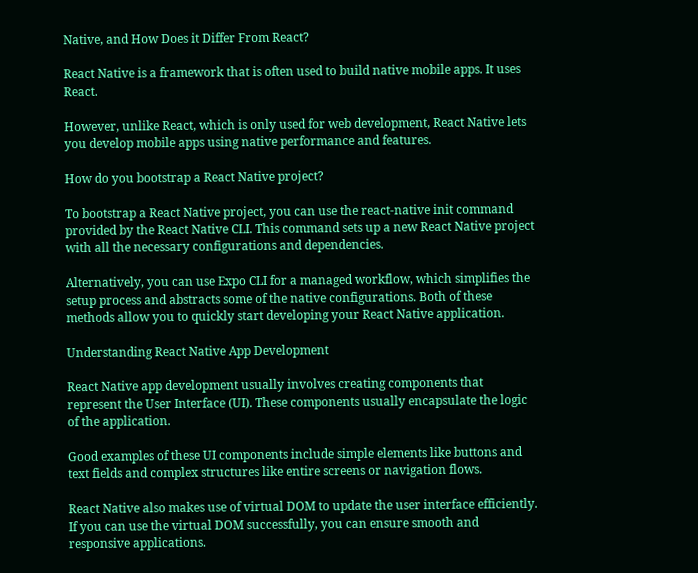Native, and How Does it Differ From React?

React Native is a framework that is often used to build native mobile apps. It uses React.

However, unlike React, which is only used for web development, React Native lets you develop mobile apps using native performance and features.

How do you bootstrap a React Native project?

To bootstrap a React Native project, you can use the react-native init command provided by the React Native CLI. This command sets up a new React Native project with all the necessary configurations and dependencies.

Alternatively, you can use Expo CLI for a managed workflow, which simplifies the setup process and abstracts some of the native configurations. Both of these methods allow you to quickly start developing your React Native application.

Understanding React Native App Development

React Native app development usually involves creating components that represent the User Interface (UI). These components usually encapsulate the logic of the application.

Good examples of these UI components include simple elements like buttons and text fields and complex structures like entire screens or navigation flows.

React Native also makes use of virtual DOM to update the user interface efficiently. If you can use the virtual DOM successfully, you can ensure smooth and responsive applications.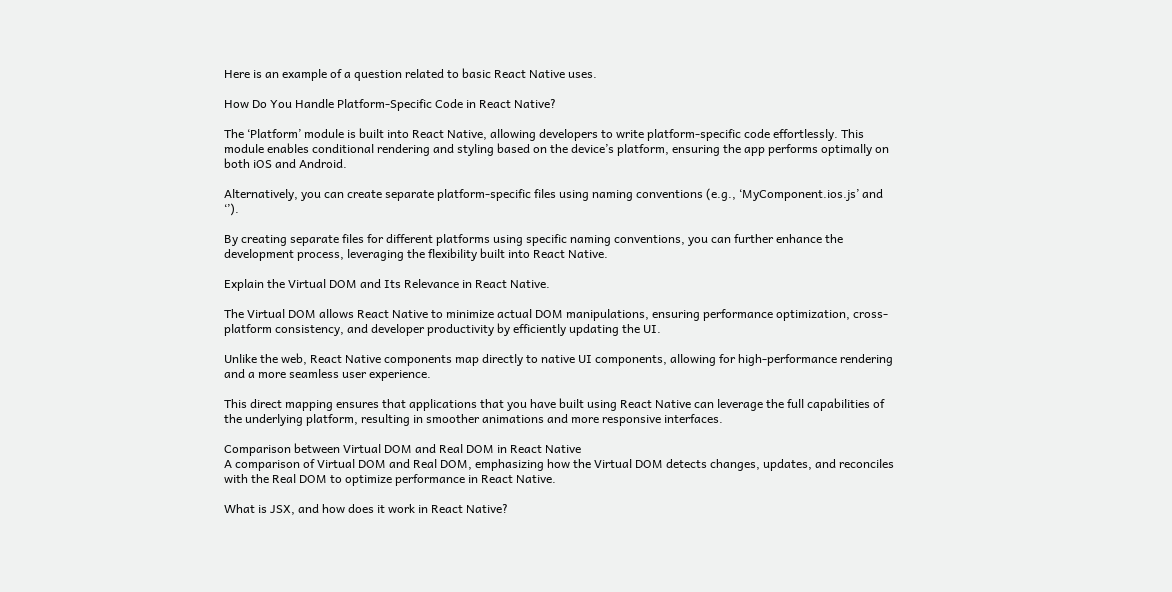Here is an example of a question related to basic React Native uses.

How Do You Handle Platform-Specific Code in React Native?

The ‘Platform’ module is built into React Native, allowing developers to write platform-specific code effortlessly. This module enables conditional rendering and styling based on the device’s platform, ensuring the app performs optimally on both iOS and Android.

Alternatively, you can create separate platform-specific files using naming conventions (e.g., ‘MyComponent.ios.js’ and ‘’).

By creating separate files for different platforms using specific naming conventions, you can further enhance the development process, leveraging the flexibility built into React Native.

Explain the Virtual DOM and Its Relevance in React Native.

The Virtual DOM allows React Native to minimize actual DOM manipulations, ensuring performance optimization, cross-platform consistency, and developer productivity by efficiently updating the UI.

Unlike the web, React Native components map directly to native UI components, allowing for high-performance rendering and a more seamless user experience.

This direct mapping ensures that applications that you have built using React Native can leverage the full capabilities of the underlying platform, resulting in smoother animations and more responsive interfaces.

Comparison between Virtual DOM and Real DOM in React Native
A comparison of Virtual DOM and Real DOM, emphasizing how the Virtual DOM detects changes, updates, and reconciles with the Real DOM to optimize performance in React Native.

What is JSX, and how does it work in React Native?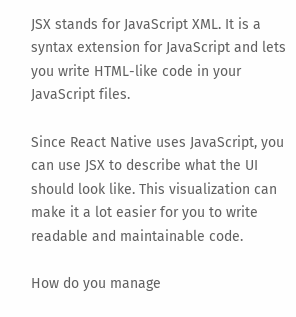JSX stands for JavaScript XML. It is a syntax extension for JavaScript and lets you write HTML-like code in your JavaScript files.

Since React Native uses JavaScript, you can use JSX to describe what the UI should look like. This visualization can make it a lot easier for you to write readable and maintainable code.

How do you manage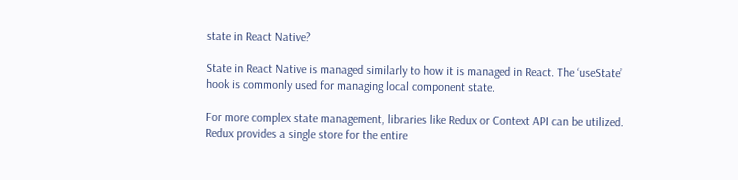state in React Native?

State in React Native is managed similarly to how it is managed in React. The ‘useState’ hook is commonly used for managing local component state.

For more complex state management, libraries like Redux or Context API can be utilized. Redux provides a single store for the entire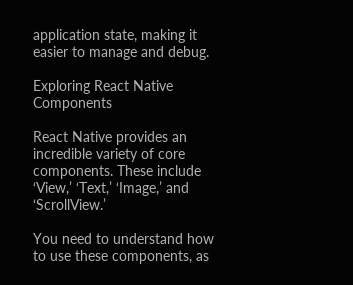application state, making it easier to manage and debug.

Exploring React Native Components

React Native provides an incredible variety of core components. These include ‘View,’ ‘Text,’ ‘Image,’ and ‘ScrollView.’

You need to understand how to use these components, as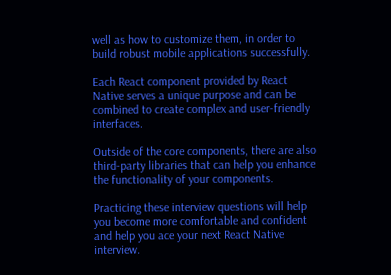well as how to customize them, in order to build robust mobile applications successfully.

Each React component provided by React Native serves a unique purpose and can be combined to create complex and user-friendly interfaces.

Outside of the core components, there are also third-party libraries that can help you enhance the functionality of your components.

Practicing these interview questions will help you become more comfortable and confident and help you ace your next React Native interview.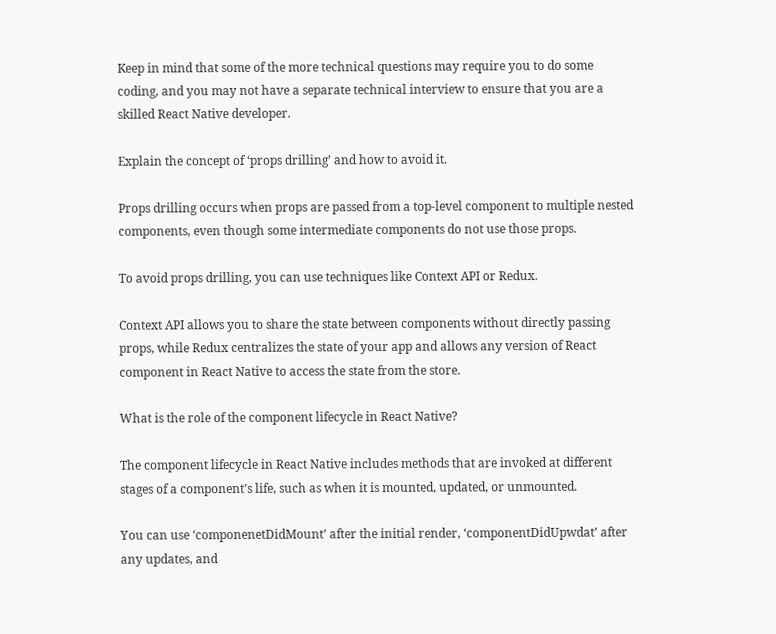Keep in mind that some of the more technical questions may require you to do some coding, and you may not have a separate technical interview to ensure that you are a skilled React Native developer.

Explain the concept of ‘props drilling’ and how to avoid it.

Props drilling occurs when props are passed from a top-level component to multiple nested components, even though some intermediate components do not use those props.

To avoid props drilling, you can use techniques like Context API or Redux.

Context API allows you to share the state between components without directly passing props, while Redux centralizes the state of your app and allows any version of React component in React Native to access the state from the store.

What is the role of the component lifecycle in React Native?

The component lifecycle in React Native includes methods that are invoked at different stages of a component’s life, such as when it is mounted, updated, or unmounted.

You can use ‘componenetDidMount’ after the initial render, ‘componentDidUpwdat’ after any updates, and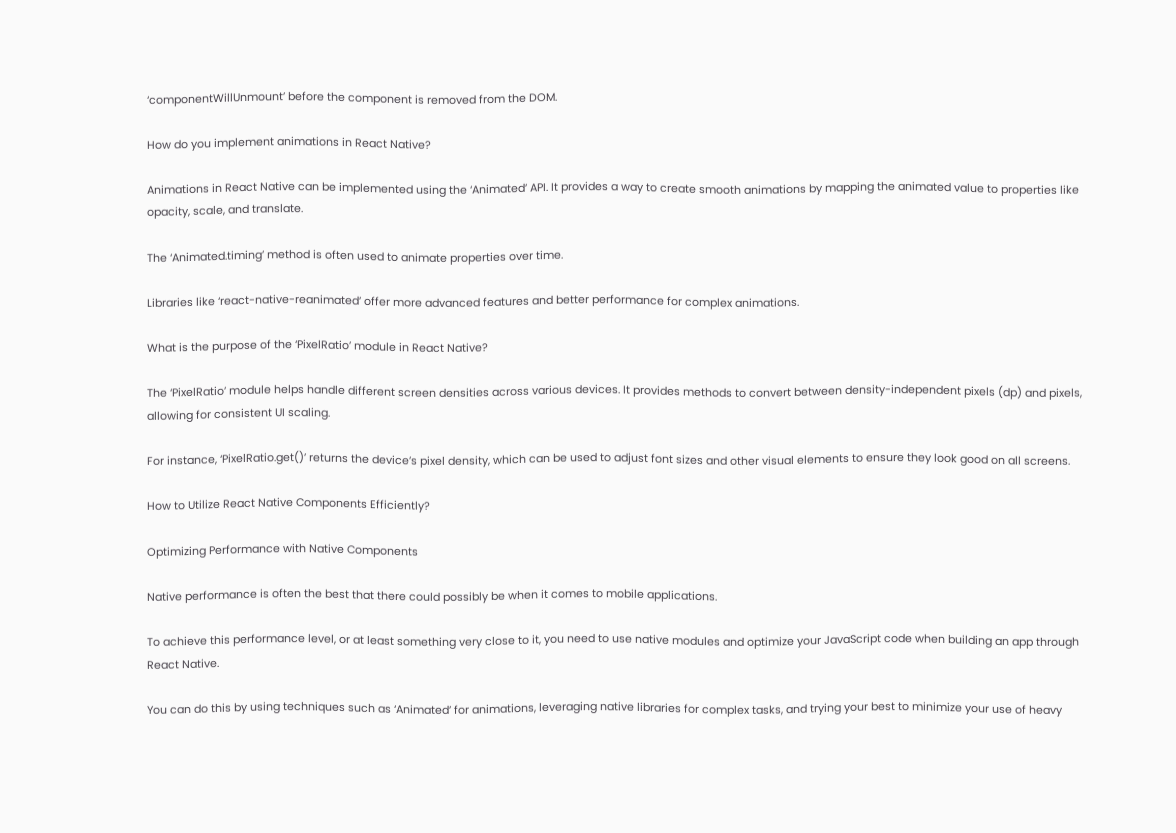‘componentWillUnmount’ before the component is removed from the DOM.

How do you implement animations in React Native?

Animations in React Native can be implemented using the ‘Animated’ API. It provides a way to create smooth animations by mapping the animated value to properties like opacity, scale, and translate.

The ‘Animated.timing’ method is often used to animate properties over time.

Libraries like ‘react-native-reanimated’ offer more advanced features and better performance for complex animations.

What is the purpose of the ‘PixelRatio’ module in React Native?

The ‘PixelRatio’ module helps handle different screen densities across various devices. It provides methods to convert between density-independent pixels (dp) and pixels, allowing for consistent UI scaling.

For instance, ‘PixelRatio.get()’ returns the device’s pixel density, which can be used to adjust font sizes and other visual elements to ensure they look good on all screens.

How to Utilize React Native Components Efficiently?

Optimizing Performance with Native Components

Native performance is often the best that there could possibly be when it comes to mobile applications.

To achieve this performance level, or at least something very close to it, you need to use native modules and optimize your JavaScript code when building an app through React Native.

You can do this by using techniques such as ‘Animated’ for animations, leveraging native libraries for complex tasks, and trying your best to minimize your use of heavy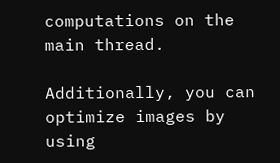computations on the main thread.

Additionally, you can optimize images by using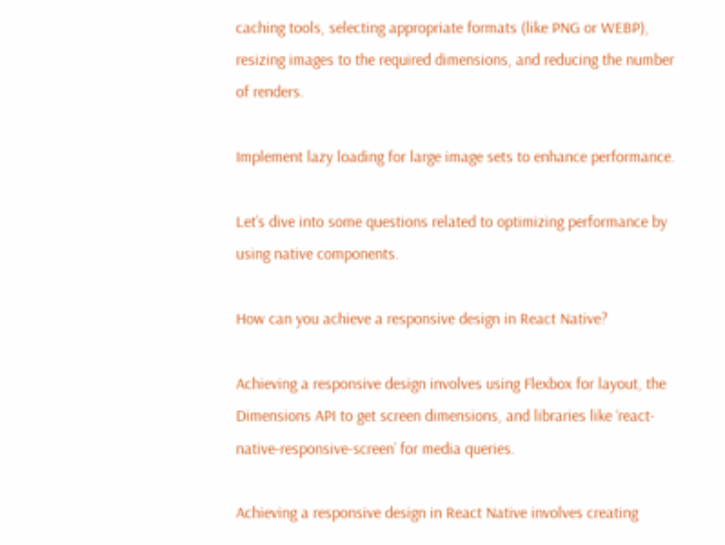caching tools, selecting appropriate formats (like PNG or WEBP), resizing images to the required dimensions, and reducing the number of renders.

Implement lazy loading for large image sets to enhance performance.

Let’s dive into some questions related to optimizing performance by using native components.

How can you achieve a responsive design in React Native?

Achieving a responsive design involves using Flexbox for layout, the Dimensions API to get screen dimensions, and libraries like ‘react-native-responsive-screen’ for media queries.

Achieving a responsive design in React Native involves creating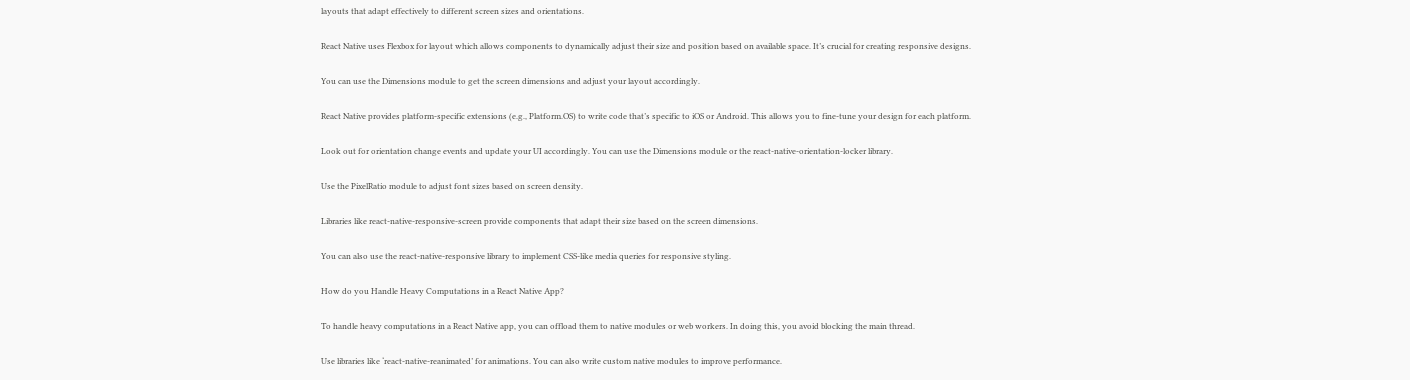layouts that adapt effectively to different screen sizes and orientations.

React Native uses Flexbox for layout which allows components to dynamically adjust their size and position based on available space. It’s crucial for creating responsive designs.

You can use the Dimensions module to get the screen dimensions and adjust your layout accordingly.

React Native provides platform-specific extensions (e.g., Platform.OS) to write code that’s specific to iOS or Android. This allows you to fine-tune your design for each platform.

Look out for orientation change events and update your UI accordingly. You can use the Dimensions module or the react-native-orientation-locker library.

Use the PixelRatio module to adjust font sizes based on screen density.

Libraries like react-native-responsive-screen provide components that adapt their size based on the screen dimensions.

You can also use the react-native-responsive library to implement CSS-like media queries for responsive styling.

How do you Handle Heavy Computations in a React Native App?

To handle heavy computations in a React Native app, you can offload them to native modules or web workers. In doing this, you avoid blocking the main thread.

Use libraries like ‘react-native-reanimated’ for animations. You can also write custom native modules to improve performance.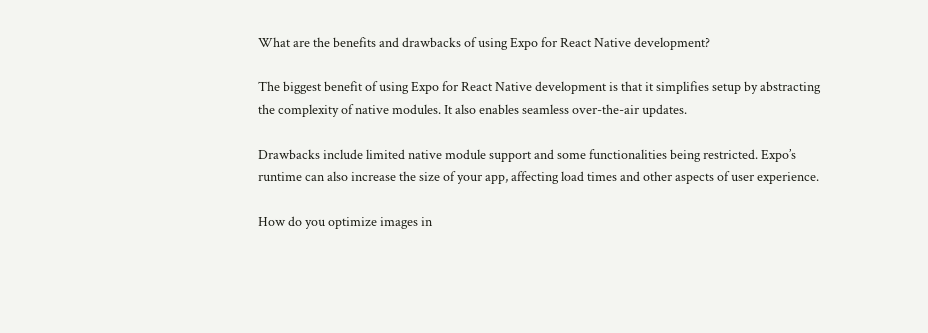What are the benefits and drawbacks of using Expo for React Native development?

The biggest benefit of using Expo for React Native development is that it simplifies setup by abstracting the complexity of native modules. It also enables seamless over-the-air updates.

Drawbacks include limited native module support and some functionalities being restricted. Expo’s runtime can also increase the size of your app, affecting load times and other aspects of user experience.

How do you optimize images in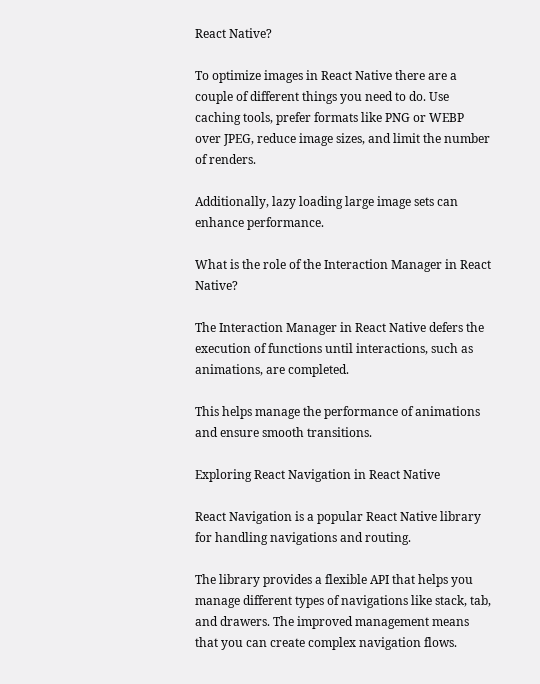React Native?

To optimize images in React Native there are a couple of different things you need to do. Use caching tools, prefer formats like PNG or WEBP over JPEG, reduce image sizes, and limit the number of renders.

Additionally, lazy loading large image sets can enhance performance.

What is the role of the Interaction Manager in React Native?

The Interaction Manager in React Native defers the execution of functions until interactions, such as animations, are completed.

This helps manage the performance of animations and ensure smooth transitions.

Exploring React Navigation in React Native

React Navigation is a popular React Native library for handling navigations and routing.

The library provides a flexible API that helps you manage different types of navigations like stack, tab, and drawers. The improved management means that you can create complex navigation flows.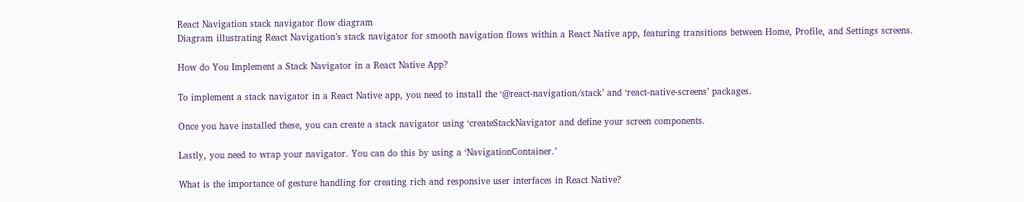React Navigation stack navigator flow diagram
Diagram illustrating React Navigation’s stack navigator for smooth navigation flows within a React Native app, featuring transitions between Home, Profile, and Settings screens.

How do You Implement a Stack Navigator in a React Native App?

To implement a stack navigator in a React Native app, you need to install the ‘@react-navigation/stack’ and ‘react-native-screens’ packages.

Once you have installed these, you can create a stack navigator using ‘createStackNavigator and define your screen components.

Lastly, you need to wrap your navigator. You can do this by using a ‘NavigationContainer.’

What is the importance of gesture handling for creating rich and responsive user interfaces in React Native?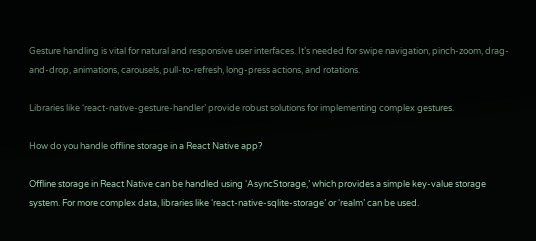Gesture handling is vital for natural and responsive user interfaces. It’s needed for swipe navigation, pinch-zoom, drag-and-drop, animations, carousels, pull-to-refresh, long-press actions, and rotations.

Libraries like ‘react-native-gesture-handler’ provide robust solutions for implementing complex gestures.

How do you handle offline storage in a React Native app?

Offline storage in React Native can be handled using ‘AsyncStorage,’ which provides a simple key-value storage system. For more complex data, libraries like ‘react-native-sqlite-storage’ or ‘realm’ can be used.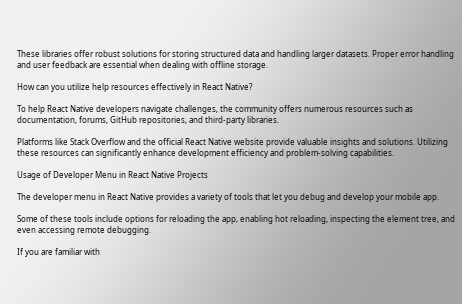These libraries offer robust solutions for storing structured data and handling larger datasets. Proper error handling and user feedback are essential when dealing with offline storage.

How can you utilize help resources effectively in React Native?

To help React Native developers navigate challenges, the community offers numerous resources such as documentation, forums, GitHub repositories, and third-party libraries.

Platforms like Stack Overflow and the official React Native website provide valuable insights and solutions. Utilizing these resources can significantly enhance development efficiency and problem-solving capabilities.

Usage of Developer Menu in React Native Projects

The developer menu in React Native provides a variety of tools that let you debug and develop your mobile app.

Some of these tools include options for reloading the app, enabling hot reloading, inspecting the element tree, and even accessing remote debugging.

If you are familiar with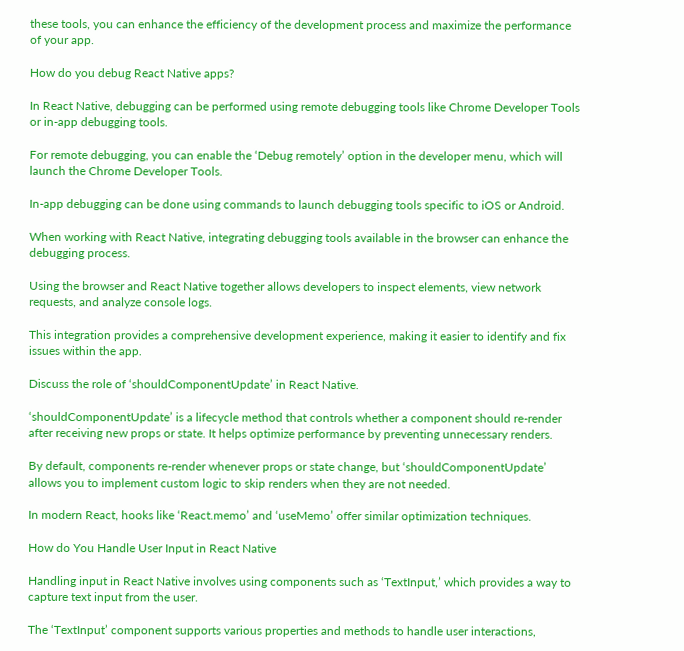these tools, you can enhance the efficiency of the development process and maximize the performance of your app.

How do you debug React Native apps?

In React Native, debugging can be performed using remote debugging tools like Chrome Developer Tools or in-app debugging tools.

For remote debugging, you can enable the ‘Debug remotely’ option in the developer menu, which will launch the Chrome Developer Tools.

In-app debugging can be done using commands to launch debugging tools specific to iOS or Android.

When working with React Native, integrating debugging tools available in the browser can enhance the debugging process.

Using the browser and React Native together allows developers to inspect elements, view network requests, and analyze console logs.

This integration provides a comprehensive development experience, making it easier to identify and fix issues within the app.

Discuss the role of ‘shouldComponentUpdate’ in React Native.

‘shouldComponentUpdate’ is a lifecycle method that controls whether a component should re-render after receiving new props or state. It helps optimize performance by preventing unnecessary renders.

By default, components re-render whenever props or state change, but ‘shouldComponentUpdate’ allows you to implement custom logic to skip renders when they are not needed.

In modern React, hooks like ‘React.memo’ and ‘useMemo’ offer similar optimization techniques.

How do You Handle User Input in React Native

Handling input in React Native involves using components such as ‘TextInput,’ which provides a way to capture text input from the user.

The ‘TextInput’ component supports various properties and methods to handle user interactions,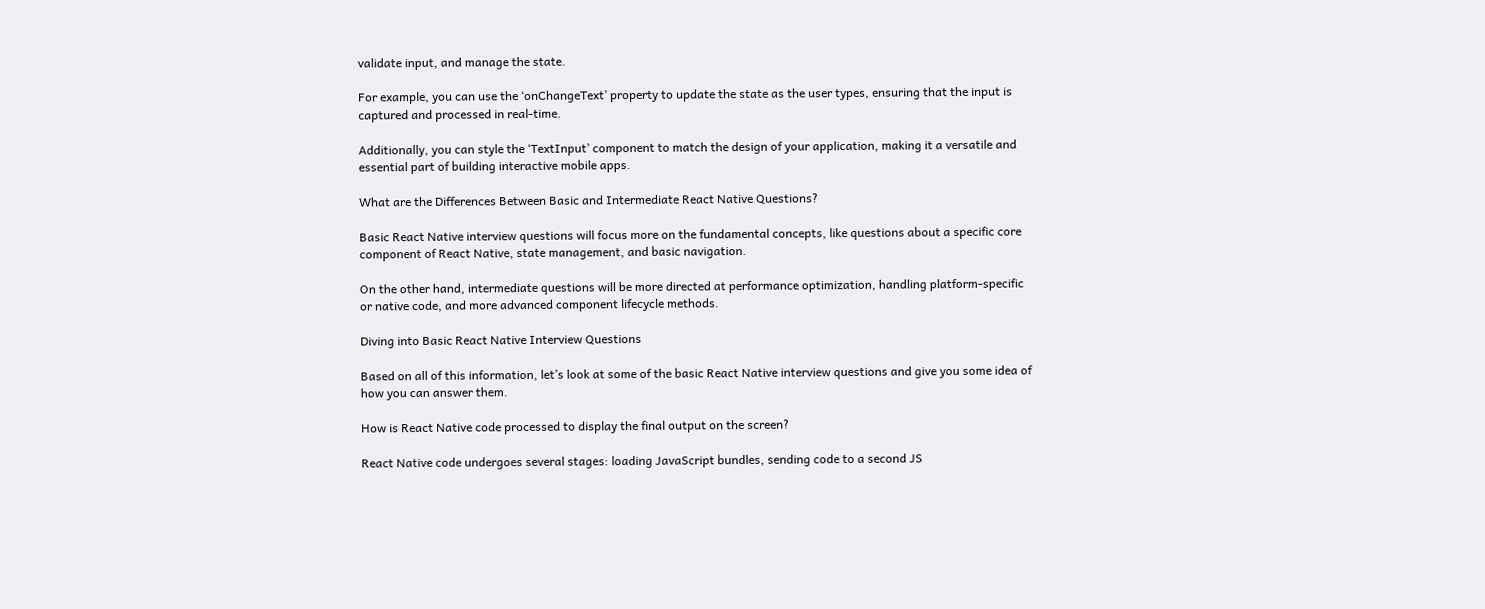validate input, and manage the state.

For example, you can use the ‘onChangeText’ property to update the state as the user types, ensuring that the input is captured and processed in real-time.

Additionally, you can style the ‘TextInput’ component to match the design of your application, making it a versatile and essential part of building interactive mobile apps.

What are the Differences Between Basic and Intermediate React Native Questions?

Basic React Native interview questions will focus more on the fundamental concepts, like questions about a specific core component of React Native, state management, and basic navigation.

On the other hand, intermediate questions will be more directed at performance optimization, handling platform-specific or native code, and more advanced component lifecycle methods.

Diving into Basic React Native Interview Questions

Based on all of this information, let’s look at some of the basic React Native interview questions and give you some idea of how you can answer them.

How is React Native code processed to display the final output on the screen?

React Native code undergoes several stages: loading JavaScript bundles, sending code to a second JS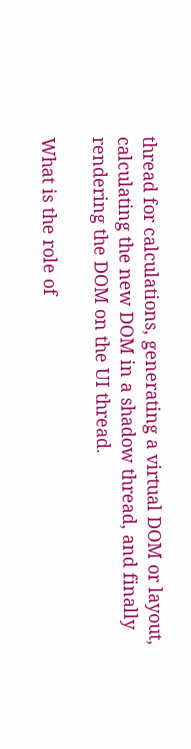thread for calculations, generating a virtual DOM or layout, calculating the new DOM in a shadow thread, and finally rendering the DOM on the UI thread.

What is the role of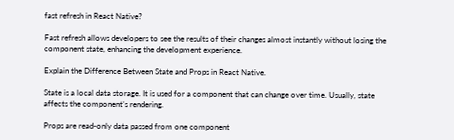fast refresh in React Native?

Fast refresh allows developers to see the results of their changes almost instantly without losing the component state, enhancing the development experience.

Explain the Difference Between State and Props in React Native.

State is a local data storage. It is used for a component that can change over time. Usually, state affects the component’s rendering.

Props are read-only data passed from one component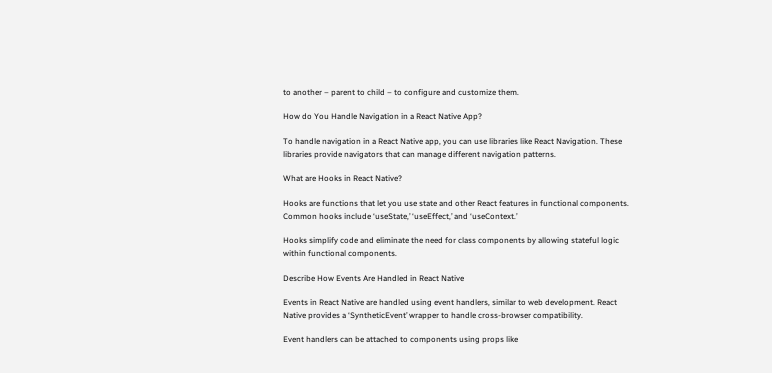to another – parent to child – to configure and customize them.

How do You Handle Navigation in a React Native App?

To handle navigation in a React Native app, you can use libraries like React Navigation. These libraries provide navigators that can manage different navigation patterns.

What are Hooks in React Native?

Hooks are functions that let you use state and other React features in functional components. Common hooks include ‘useState,’ ‘useEffect,’ and ‘useContext.’

Hooks simplify code and eliminate the need for class components by allowing stateful logic within functional components.

Describe How Events Are Handled in React Native

Events in React Native are handled using event handlers, similar to web development. React Native provides a ‘SyntheticEvent’ wrapper to handle cross-browser compatibility.

Event handlers can be attached to components using props like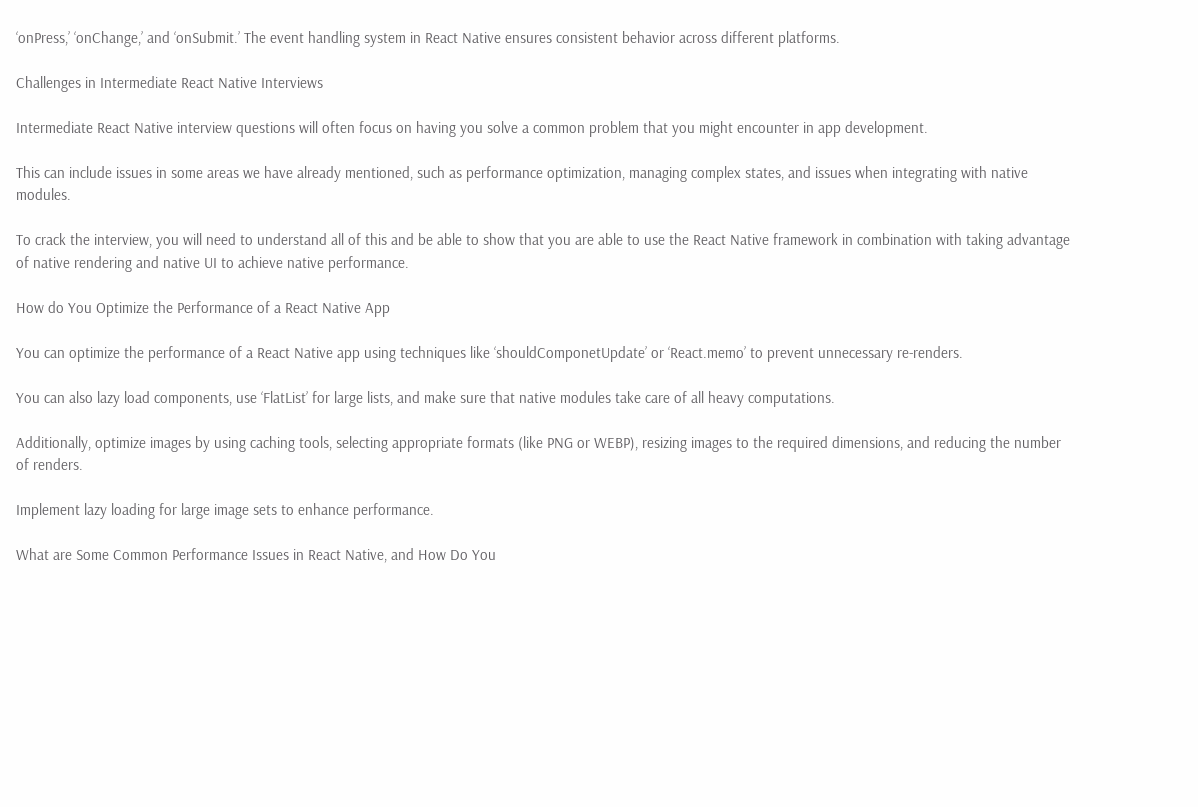‘onPress,’ ‘onChange,’ and ‘onSubmit.’ The event handling system in React Native ensures consistent behavior across different platforms.

Challenges in Intermediate React Native Interviews

Intermediate React Native interview questions will often focus on having you solve a common problem that you might encounter in app development.

This can include issues in some areas we have already mentioned, such as performance optimization, managing complex states, and issues when integrating with native modules.

To crack the interview, you will need to understand all of this and be able to show that you are able to use the React Native framework in combination with taking advantage of native rendering and native UI to achieve native performance.

How do You Optimize the Performance of a React Native App

You can optimize the performance of a React Native app using techniques like ‘shouldComponetUpdate’ or ‘React.memo’ to prevent unnecessary re-renders.

You can also lazy load components, use ‘FlatList’ for large lists, and make sure that native modules take care of all heavy computations.

Additionally, optimize images by using caching tools, selecting appropriate formats (like PNG or WEBP), resizing images to the required dimensions, and reducing the number of renders.

Implement lazy loading for large image sets to enhance performance.

What are Some Common Performance Issues in React Native, and How Do You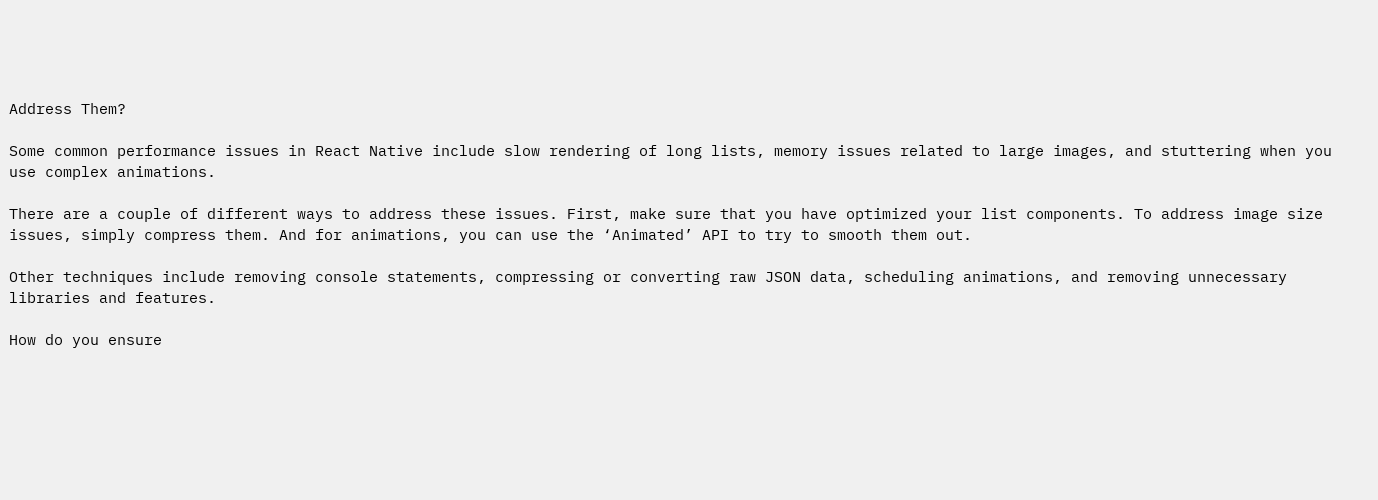Address Them?

Some common performance issues in React Native include slow rendering of long lists, memory issues related to large images, and stuttering when you use complex animations.

There are a couple of different ways to address these issues. First, make sure that you have optimized your list components. To address image size issues, simply compress them. And for animations, you can use the ‘Animated’ API to try to smooth them out.

Other techniques include removing console statements, compressing or converting raw JSON data, scheduling animations, and removing unnecessary libraries and features.

How do you ensure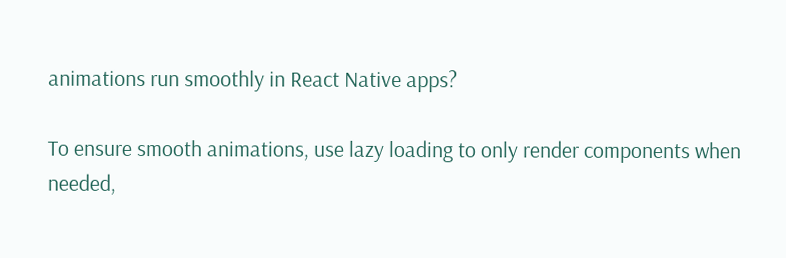animations run smoothly in React Native apps?

To ensure smooth animations, use lazy loading to only render components when needed,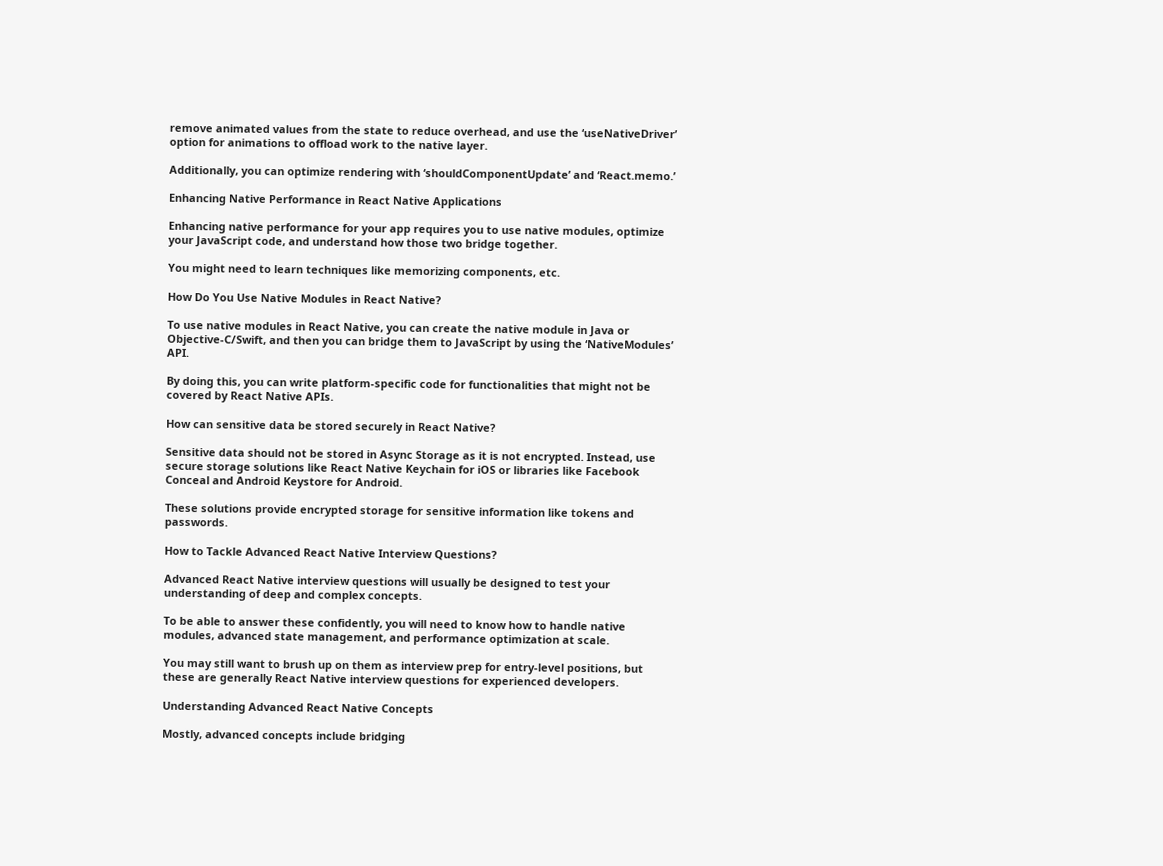remove animated values from the state to reduce overhead, and use the ‘useNativeDriver’ option for animations to offload work to the native layer.

Additionally, you can optimize rendering with ‘shouldComponentUpdate’ and ‘React.memo.’

Enhancing Native Performance in React Native Applications

Enhancing native performance for your app requires you to use native modules, optimize your JavaScript code, and understand how those two bridge together.

You might need to learn techniques like memorizing components, etc.

How Do You Use Native Modules in React Native?

To use native modules in React Native, you can create the native module in Java or Objective-C/Swift, and then you can bridge them to JavaScript by using the ‘NativeModules’ API.

By doing this, you can write platform-specific code for functionalities that might not be covered by React Native APIs.

How can sensitive data be stored securely in React Native?

Sensitive data should not be stored in Async Storage as it is not encrypted. Instead, use secure storage solutions like React Native Keychain for iOS or libraries like Facebook Conceal and Android Keystore for Android.

These solutions provide encrypted storage for sensitive information like tokens and passwords.

How to Tackle Advanced React Native Interview Questions?

Advanced React Native interview questions will usually be designed to test your understanding of deep and complex concepts.

To be able to answer these confidently, you will need to know how to handle native modules, advanced state management, and performance optimization at scale.

You may still want to brush up on them as interview prep for entry-level positions, but these are generally React Native interview questions for experienced developers.

Understanding Advanced React Native Concepts

Mostly, advanced concepts include bridging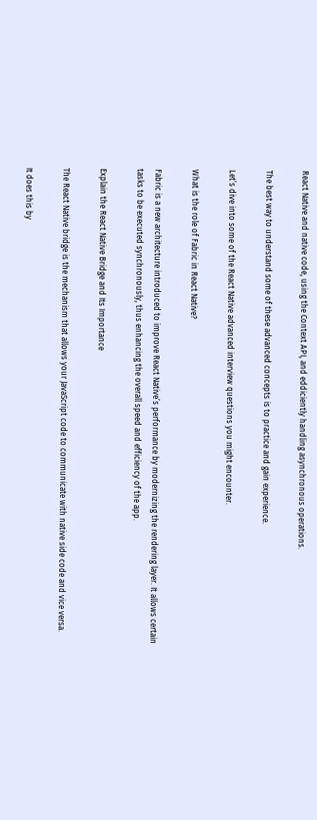React Native and native code, using the Context API, and eddiciently handling asynchronous operations.

The best way to understand some of these advanced concepts is to practice and gain experience.

Let’s dive into some of the React Native advanced interview questions you might encounter.

What is the role of Fabric in React Native?

Fabric is a new architecture introduced to improve React Native’s performance by modernizing the rendering layer. It allows certain tasks to be executed synchronously, thus enhancing the overall speed and efficiency of the app.

Explain the React Native Bridge and Its Importance

The React Native bridge is the mechanism that allows your JavaScript code to communicate with native side code and vice versa.

It does this by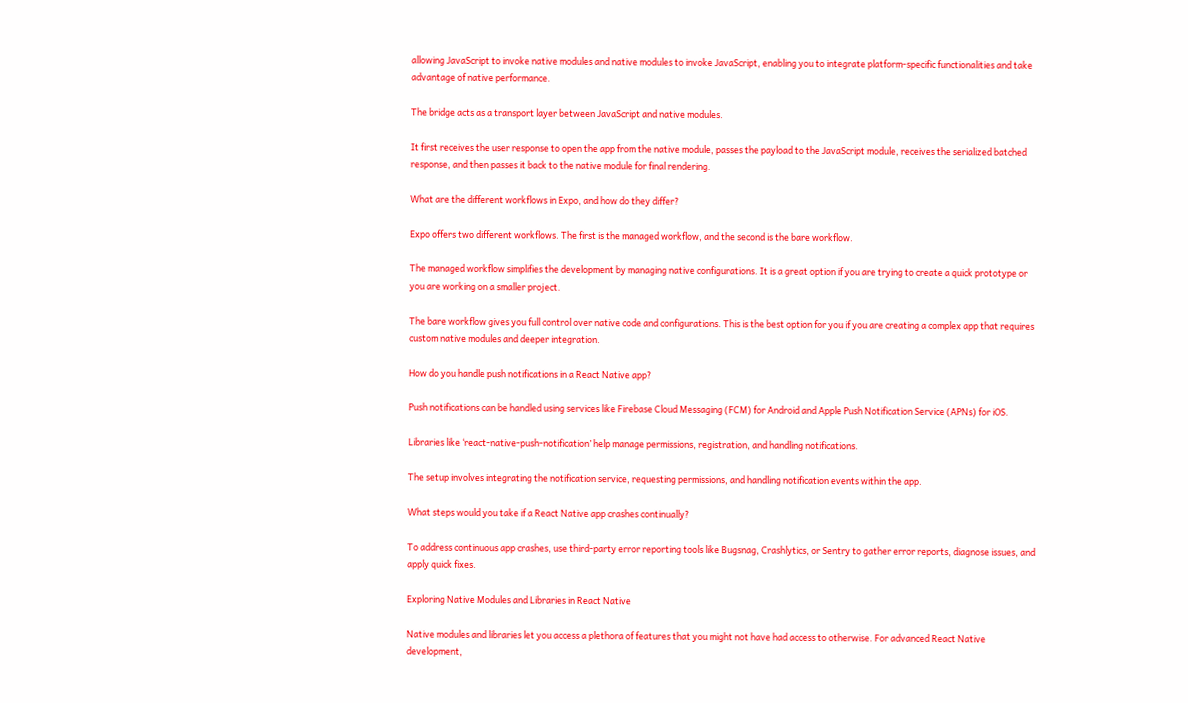allowing JavaScript to invoke native modules and native modules to invoke JavaScript, enabling you to integrate platform-specific functionalities and take advantage of native performance.

The bridge acts as a transport layer between JavaScript and native modules.

It first receives the user response to open the app from the native module, passes the payload to the JavaScript module, receives the serialized batched response, and then passes it back to the native module for final rendering.

What are the different workflows in Expo, and how do they differ?

Expo offers two different workflows. The first is the managed workflow, and the second is the bare workflow.

The managed workflow simplifies the development by managing native configurations. It is a great option if you are trying to create a quick prototype or you are working on a smaller project.

The bare workflow gives you full control over native code and configurations. This is the best option for you if you are creating a complex app that requires custom native modules and deeper integration.

How do you handle push notifications in a React Native app?

Push notifications can be handled using services like Firebase Cloud Messaging (FCM) for Android and Apple Push Notification Service (APNs) for iOS.

Libraries like ‘react-native-push-notification’ help manage permissions, registration, and handling notifications.

The setup involves integrating the notification service, requesting permissions, and handling notification events within the app.

What steps would you take if a React Native app crashes continually?

To address continuous app crashes, use third-party error reporting tools like Bugsnag, Crashlytics, or Sentry to gather error reports, diagnose issues, and apply quick fixes.

Exploring Native Modules and Libraries in React Native

Native modules and libraries let you access a plethora of features that you might not have had access to otherwise. For advanced React Native development,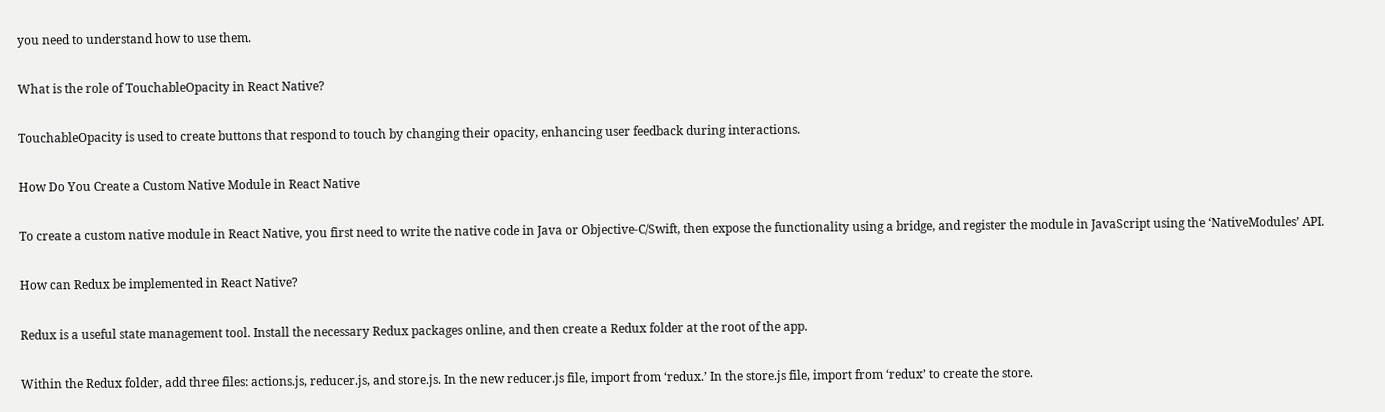you need to understand how to use them.

What is the role of TouchableOpacity in React Native?

TouchableOpacity is used to create buttons that respond to touch by changing their opacity, enhancing user feedback during interactions.

How Do You Create a Custom Native Module in React Native

To create a custom native module in React Native, you first need to write the native code in Java or Objective-C/Swift, then expose the functionality using a bridge, and register the module in JavaScript using the ‘NativeModules’ API.

How can Redux be implemented in React Native?

Redux is a useful state management tool. Install the necessary Redux packages online, and then create a Redux folder at the root of the app.

Within the Redux folder, add three files: actions.js, reducer.js, and store.js. In the new reducer.js file, import from ‘redux.’ In the store.js file, import from ‘redux’ to create the store.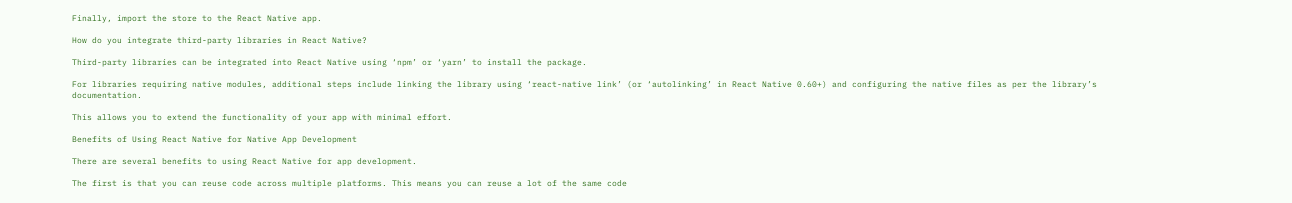Finally, import the store to the React Native app.

How do you integrate third-party libraries in React Native?

Third-party libraries can be integrated into React Native using ‘npm’ or ‘yarn’ to install the package.

For libraries requiring native modules, additional steps include linking the library using ‘react-native link’ (or ‘autolinking’ in React Native 0.60+) and configuring the native files as per the library’s documentation.

This allows you to extend the functionality of your app with minimal effort.

Benefits of Using React Native for Native App Development

There are several benefits to using React Native for app development.

The first is that you can reuse code across multiple platforms. This means you can reuse a lot of the same code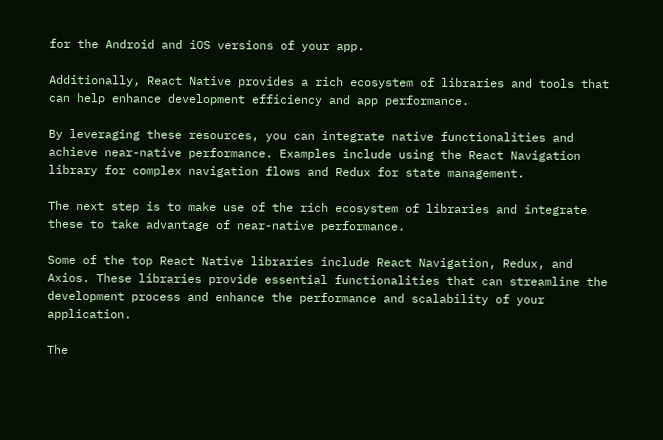for the Android and iOS versions of your app.

Additionally, React Native provides a rich ecosystem of libraries and tools that can help enhance development efficiency and app performance.

By leveraging these resources, you can integrate native functionalities and achieve near-native performance. Examples include using the React Navigation library for complex navigation flows and Redux for state management.

The next step is to make use of the rich ecosystem of libraries and integrate these to take advantage of near-native performance.

Some of the top React Native libraries include React Navigation, Redux, and Axios. These libraries provide essential functionalities that can streamline the development process and enhance the performance and scalability of your application.

The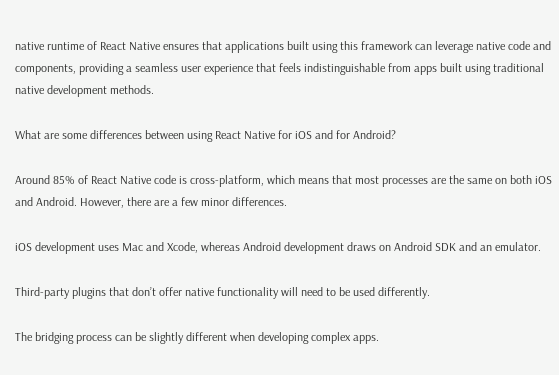native runtime of React Native ensures that applications built using this framework can leverage native code and components, providing a seamless user experience that feels indistinguishable from apps built using traditional native development methods.

What are some differences between using React Native for iOS and for Android?

Around 85% of React Native code is cross-platform, which means that most processes are the same on both iOS and Android. However, there are a few minor differences.

iOS development uses Mac and Xcode, whereas Android development draws on Android SDK and an emulator.

Third-party plugins that don’t offer native functionality will need to be used differently.

The bridging process can be slightly different when developing complex apps.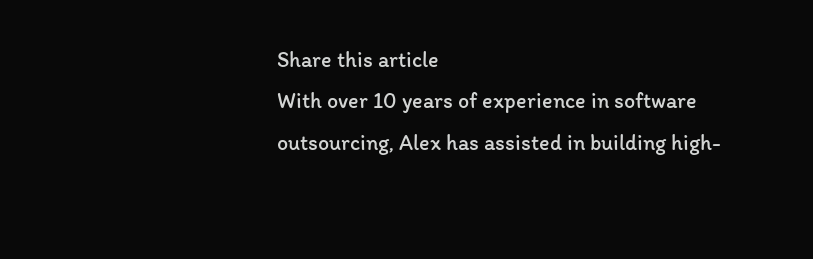Share this article
With over 10 years of experience in software outsourcing, Alex has assisted in building high-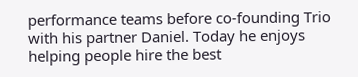performance teams before co-founding Trio with his partner Daniel. Today he enjoys helping people hire the best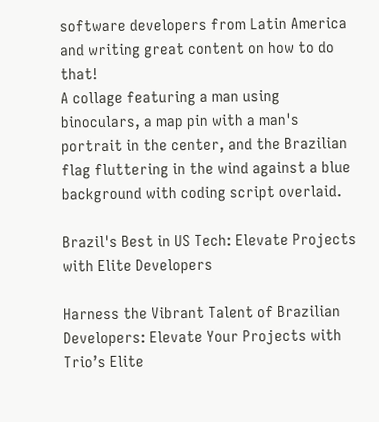software developers from Latin America and writing great content on how to do that!
A collage featuring a man using binoculars, a map pin with a man's portrait in the center, and the Brazilian flag fluttering in the wind against a blue background with coding script overlaid.

Brazil's Best in US Tech: Elevate Projects with Elite Developers

Harness the Vibrant Talent of Brazilian Developers: Elevate Your Projects with Trio’s Elite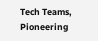Tech Teams, Pioneering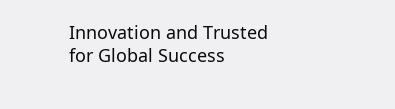Innovation and Trusted for Global Success